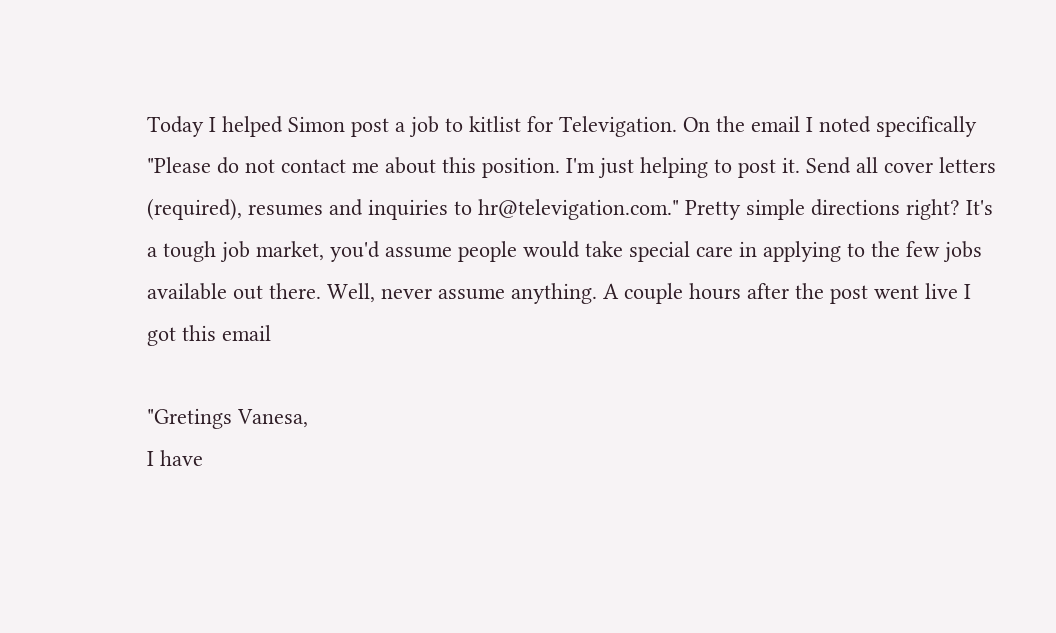Today I helped Simon post a job to kitlist for Televigation. On the email I noted specifically "Please do not contact me about this position. I'm just helping to post it. Send all cover letters (required), resumes and inquiries to hr@televigation.com." Pretty simple directions right? It's a tough job market, you'd assume people would take special care in applying to the few jobs available out there. Well, never assume anything. A couple hours after the post went live I got this email

"Gretings Vanesa,
I have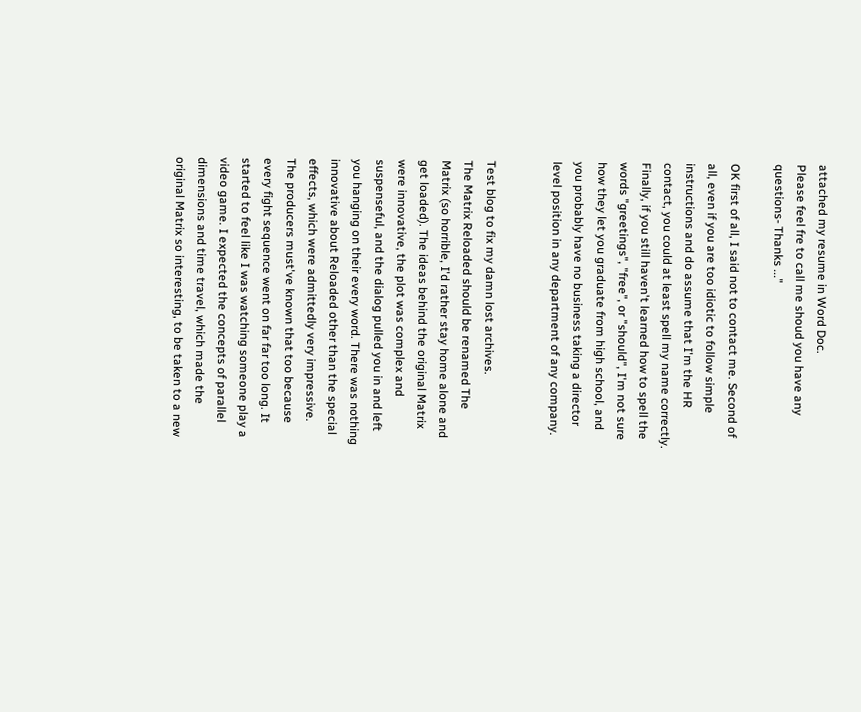attached my resume in Word Doc.
Please feel fre to call me shoud you have any
questions- Thanks ..."

OK first of all, I said not to contact me. Second of all, even if you are too idiotic to follow simple instructions and do assume that I'm the HR contact, you could at least spell my name correctly. Finally, if you still haven't learned how to spell the words "greetings", "free", or "should", I'm not sure how they let you graduate from high school, and you probably have no business taking a director level position in any department of any company.


Test blog to fix my damn lost archives.
The Matrix Reloaded should be renamed The Matrix (so horrible, I'd rather stay home alone and get loaded). The ideas behind the original Matrix were innovative, the plot was complex and suspenseful, and the dialog pulled you in and left you hanging on their every word. There was nothing innovative about Reloaded other than the special effects, which were admittedly very impressive. The producers must've known that too because every fight sequence went on far far too long. It started to feel like I was watching someone play a video game. I expected the concepts of parallel dimensions and time travel, which made the original Matrix so interesting, to be taken to a new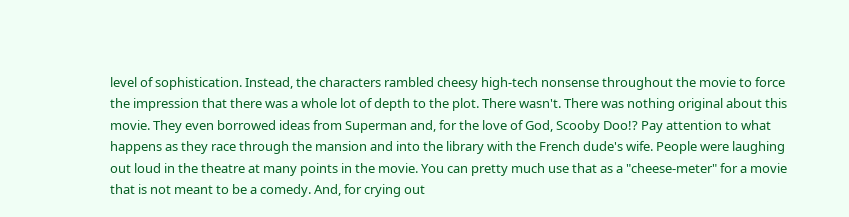level of sophistication. Instead, the characters rambled cheesy high-tech nonsense throughout the movie to force the impression that there was a whole lot of depth to the plot. There wasn't. There was nothing original about this movie. They even borrowed ideas from Superman and, for the love of God, Scooby Doo!? Pay attention to what happens as they race through the mansion and into the library with the French dude's wife. People were laughing out loud in the theatre at many points in the movie. You can pretty much use that as a "cheese-meter" for a movie that is not meant to be a comedy. And, for crying out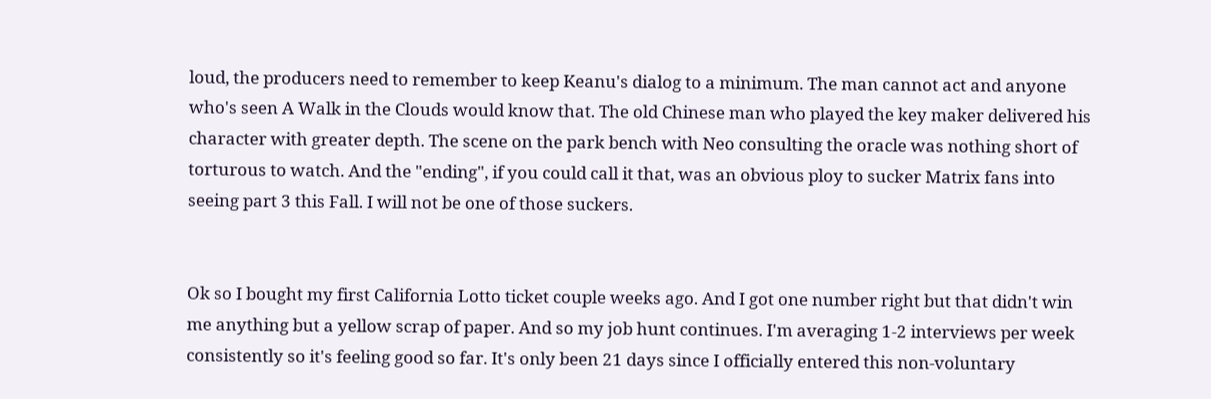loud, the producers need to remember to keep Keanu's dialog to a minimum. The man cannot act and anyone who's seen A Walk in the Clouds would know that. The old Chinese man who played the key maker delivered his character with greater depth. The scene on the park bench with Neo consulting the oracle was nothing short of torturous to watch. And the "ending", if you could call it that, was an obvious ploy to sucker Matrix fans into seeing part 3 this Fall. I will not be one of those suckers.


Ok so I bought my first California Lotto ticket couple weeks ago. And I got one number right but that didn't win me anything but a yellow scrap of paper. And so my job hunt continues. I'm averaging 1-2 interviews per week consistently so it's feeling good so far. It's only been 21 days since I officially entered this non-voluntary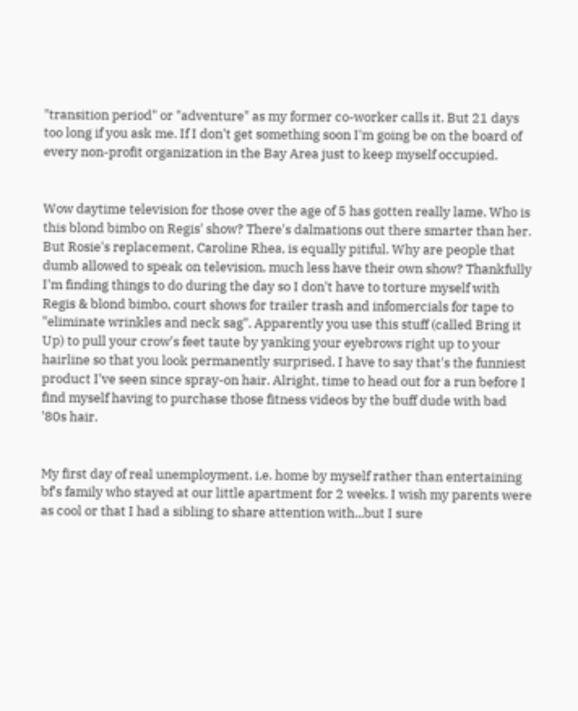"transition period" or "adventure" as my former co-worker calls it. But 21 days too long if you ask me. If I don't get something soon I'm going be on the board of every non-profit organization in the Bay Area just to keep myself occupied.


Wow daytime television for those over the age of 5 has gotten really lame. Who is this blond bimbo on Regis' show? There's dalmations out there smarter than her. But Rosie's replacement, Caroline Rhea, is equally pitiful. Why are people that dumb allowed to speak on television, much less have their own show? Thankfully I'm finding things to do during the day so I don't have to torture myself with Regis & blond bimbo, court shows for trailer trash and infomercials for tape to "eliminate wrinkles and neck sag". Apparently you use this stuff (called Bring it Up) to pull your crow's feet taute by yanking your eyebrows right up to your hairline so that you look permanently surprised. I have to say that's the funniest product I've seen since spray-on hair. Alright, time to head out for a run before I find myself having to purchase those fitness videos by the buff dude with bad '80s hair.


My first day of real unemployment. i.e. home by myself rather than entertaining bf's family who stayed at our little apartment for 2 weeks. I wish my parents were as cool or that I had a sibling to share attention with...but I sure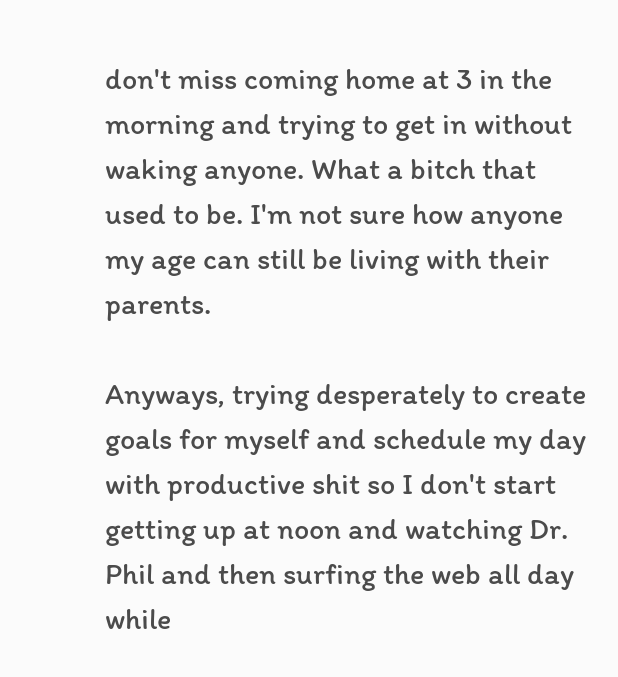don't miss coming home at 3 in the morning and trying to get in without waking anyone. What a bitch that used to be. I'm not sure how anyone my age can still be living with their parents.

Anyways, trying desperately to create goals for myself and schedule my day with productive shit so I don't start getting up at noon and watching Dr. Phil and then surfing the web all day while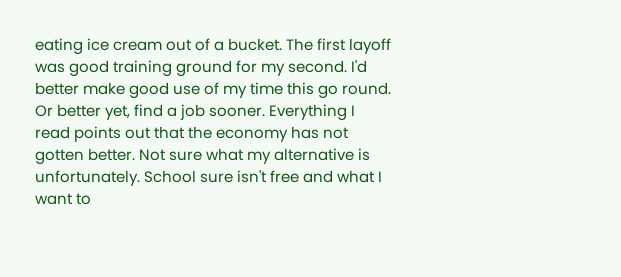eating ice cream out of a bucket. The first layoff was good training ground for my second. I'd better make good use of my time this go round. Or better yet, find a job sooner. Everything I read points out that the economy has not gotten better. Not sure what my alternative is unfortunately. School sure isn't free and what I want to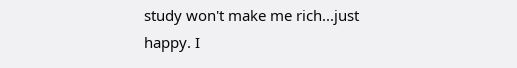study won't make me rich...just happy. I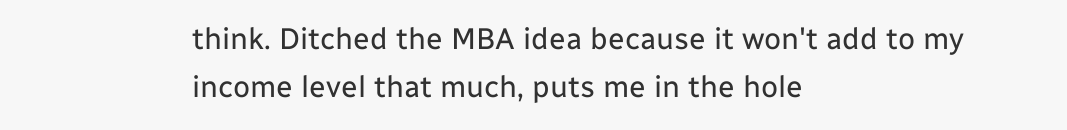think. Ditched the MBA idea because it won't add to my income level that much, puts me in the hole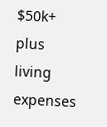$50k+ plus living expenses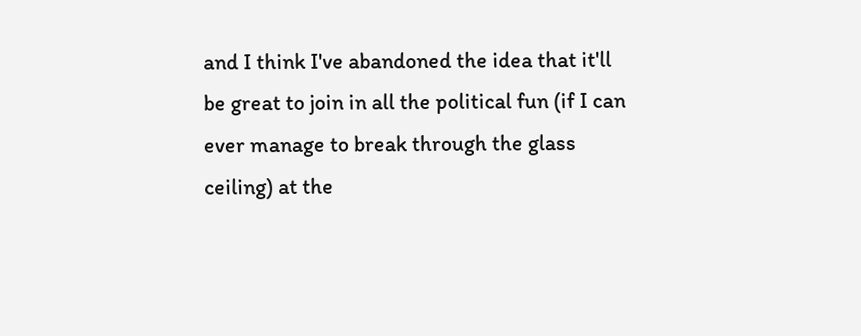and I think I've abandoned the idea that it'll be great to join in all the political fun (if I can ever manage to break through the glass ceiling) at the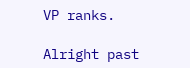VP ranks.

Alright past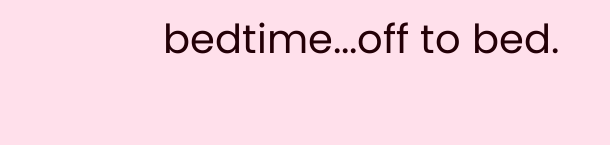bedtime...off to bed.